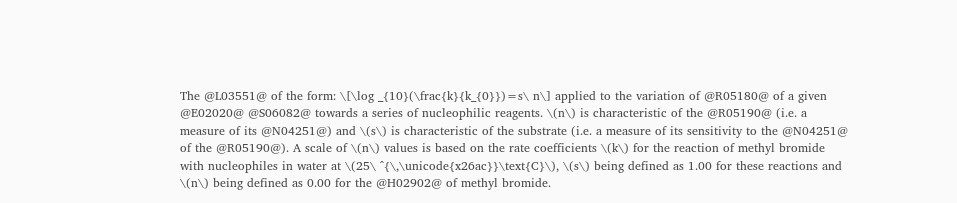The @L03551@ of the form: \[\log _{10}(\frac{k}{k_{0}})=s\ n\] applied to the variation of @R05180@ of a given @E02020@ @S06082@ towards a series of nucleophilic reagents. \(n\) is characteristic of the @R05190@ (i.e. a measure of its @N04251@) and \(s\) is characteristic of the substrate (i.e. a measure of its sensitivity to the @N04251@ of the @R05190@). A scale of \(n\) values is based on the rate coefficients \(k\) for the reaction of methyl bromide with nucleophiles in water at \(25\ ^{\,\unicode{x26ac}}\text{C}\), \(s\) being defined as 1.00 for these reactions and \(n\) being defined as 0.00 for the @H02902@ of methyl bromide.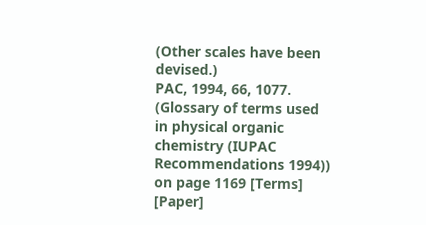(Other scales have been devised.)
PAC, 1994, 66, 1077. (Glossary of terms used in physical organic chemistry (IUPAC Recommendations 1994)) on page 1169 [Terms] [Paper]